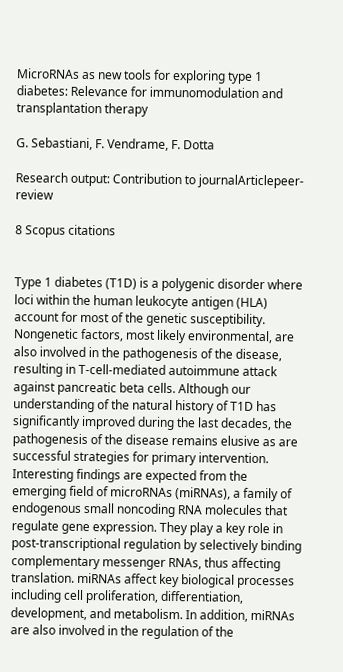MicroRNAs as new tools for exploring type 1 diabetes: Relevance for immunomodulation and transplantation therapy

G. Sebastiani, F. Vendrame, F. Dotta

Research output: Contribution to journalArticlepeer-review

8 Scopus citations


Type 1 diabetes (T1D) is a polygenic disorder where loci within the human leukocyte antigen (HLA) account for most of the genetic susceptibility. Nongenetic factors, most likely environmental, are also involved in the pathogenesis of the disease, resulting in T-cell-mediated autoimmune attack against pancreatic beta cells. Although our understanding of the natural history of T1D has significantly improved during the last decades, the pathogenesis of the disease remains elusive as are successful strategies for primary intervention. Interesting findings are expected from the emerging field of microRNAs (miRNAs), a family of endogenous small noncoding RNA molecules that regulate gene expression. They play a key role in post-transcriptional regulation by selectively binding complementary messenger RNAs, thus affecting translation. miRNAs affect key biological processes including cell proliferation, differentiation, development, and metabolism. In addition, miRNAs are also involved in the regulation of the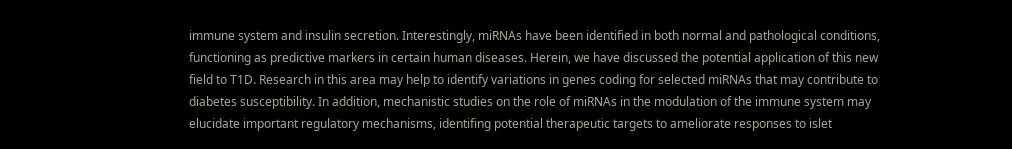immune system and insulin secretion. Interestingly, miRNAs have been identified in both normal and pathological conditions, functioning as predictive markers in certain human diseases. Herein, we have discussed the potential application of this new field to T1D. Research in this area may help to identify variations in genes coding for selected miRNAs that may contribute to diabetes susceptibility. In addition, mechanistic studies on the role of miRNAs in the modulation of the immune system may elucidate important regulatory mechanisms, identifing potential therapeutic targets to ameliorate responses to islet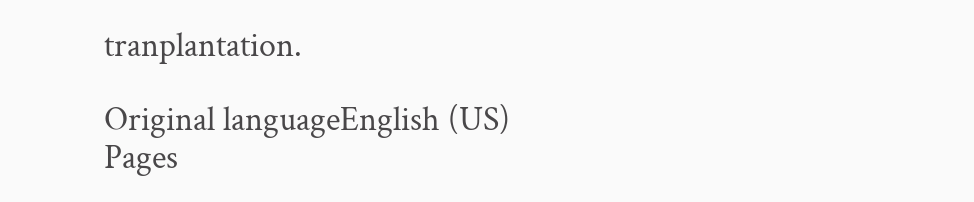tranplantation.

Original languageEnglish (US)
Pages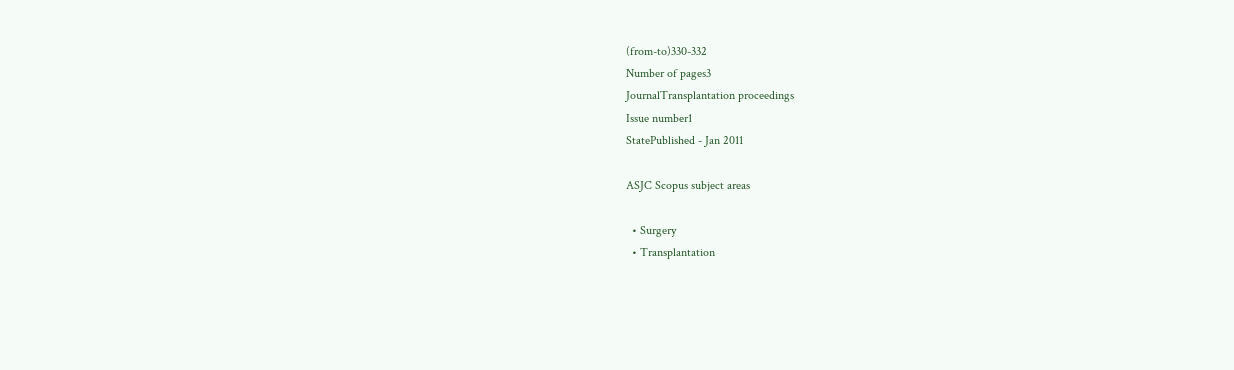(from-to)330-332
Number of pages3
JournalTransplantation proceedings
Issue number1
StatePublished - Jan 2011

ASJC Scopus subject areas

  • Surgery
  • Transplantation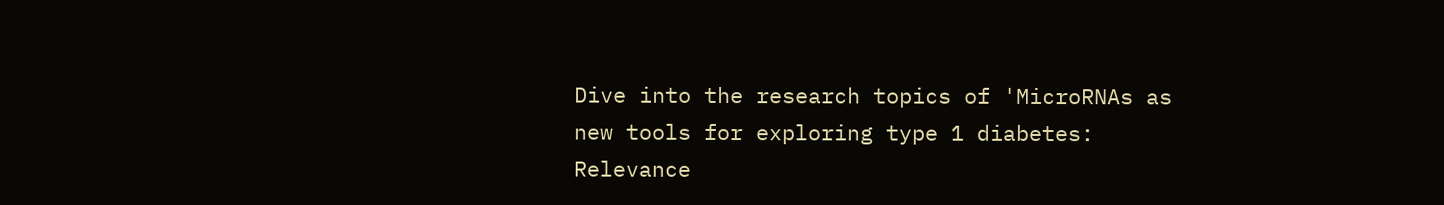Dive into the research topics of 'MicroRNAs as new tools for exploring type 1 diabetes: Relevance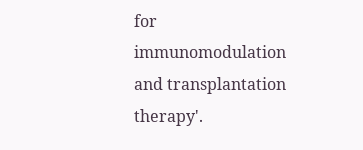for immunomodulation and transplantation therapy'.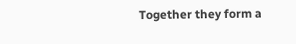Together they form a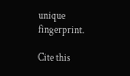unique fingerprint.

Cite this